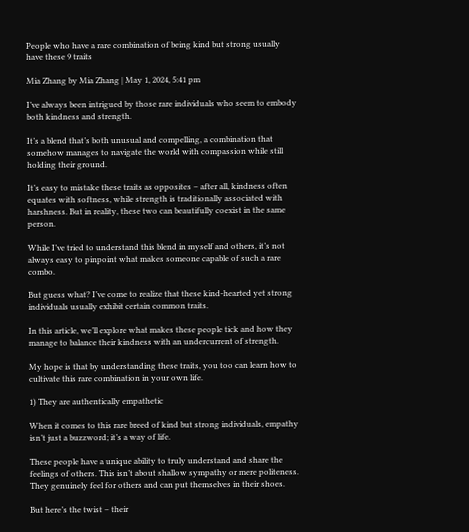People who have a rare combination of being kind but strong usually have these 9 traits

Mia Zhang by Mia Zhang | May 1, 2024, 5:41 pm

I’ve always been intrigued by those rare individuals who seem to embody both kindness and strength.

It’s a blend that’s both unusual and compelling, a combination that somehow manages to navigate the world with compassion while still holding their ground.

It’s easy to mistake these traits as opposites – after all, kindness often equates with softness, while strength is traditionally associated with harshness. But in reality, these two can beautifully coexist in the same person.

While I’ve tried to understand this blend in myself and others, it’s not always easy to pinpoint what makes someone capable of such a rare combo.

But guess what? I’ve come to realize that these kind-hearted yet strong individuals usually exhibit certain common traits.

In this article, we’ll explore what makes these people tick and how they manage to balance their kindness with an undercurrent of strength.

My hope is that by understanding these traits, you too can learn how to cultivate this rare combination in your own life.

1) They are authentically empathetic

When it comes to this rare breed of kind but strong individuals, empathy isn’t just a buzzword; it’s a way of life.

These people have a unique ability to truly understand and share the feelings of others. This isn’t about shallow sympathy or mere politeness. They genuinely feel for others and can put themselves in their shoes.

But here’s the twist – their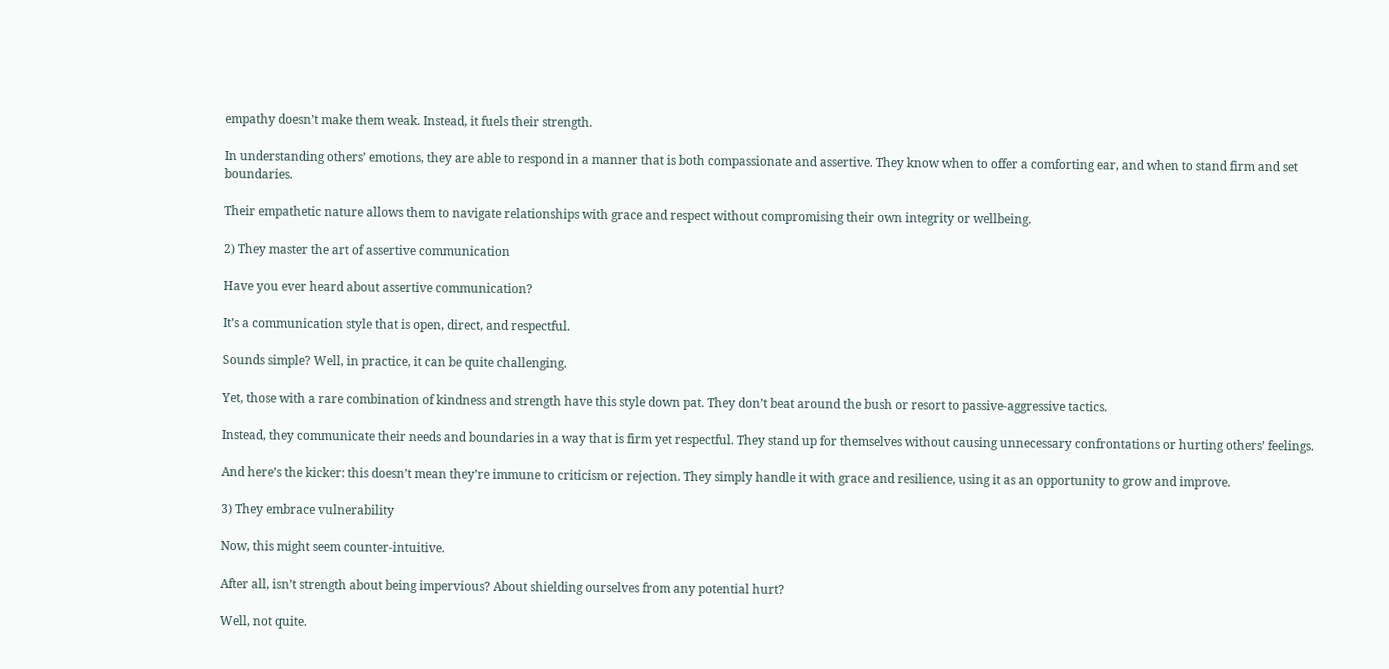empathy doesn’t make them weak. Instead, it fuels their strength.

In understanding others’ emotions, they are able to respond in a manner that is both compassionate and assertive. They know when to offer a comforting ear, and when to stand firm and set boundaries.

Their empathetic nature allows them to navigate relationships with grace and respect without compromising their own integrity or wellbeing.

2) They master the art of assertive communication

Have you ever heard about assertive communication?

It’s a communication style that is open, direct, and respectful.

Sounds simple? Well, in practice, it can be quite challenging.

Yet, those with a rare combination of kindness and strength have this style down pat. They don’t beat around the bush or resort to passive-aggressive tactics.

Instead, they communicate their needs and boundaries in a way that is firm yet respectful. They stand up for themselves without causing unnecessary confrontations or hurting others’ feelings.

And here’s the kicker: this doesn’t mean they’re immune to criticism or rejection. They simply handle it with grace and resilience, using it as an opportunity to grow and improve.

3) They embrace vulnerability

Now, this might seem counter-intuitive.

After all, isn’t strength about being impervious? About shielding ourselves from any potential hurt?

Well, not quite.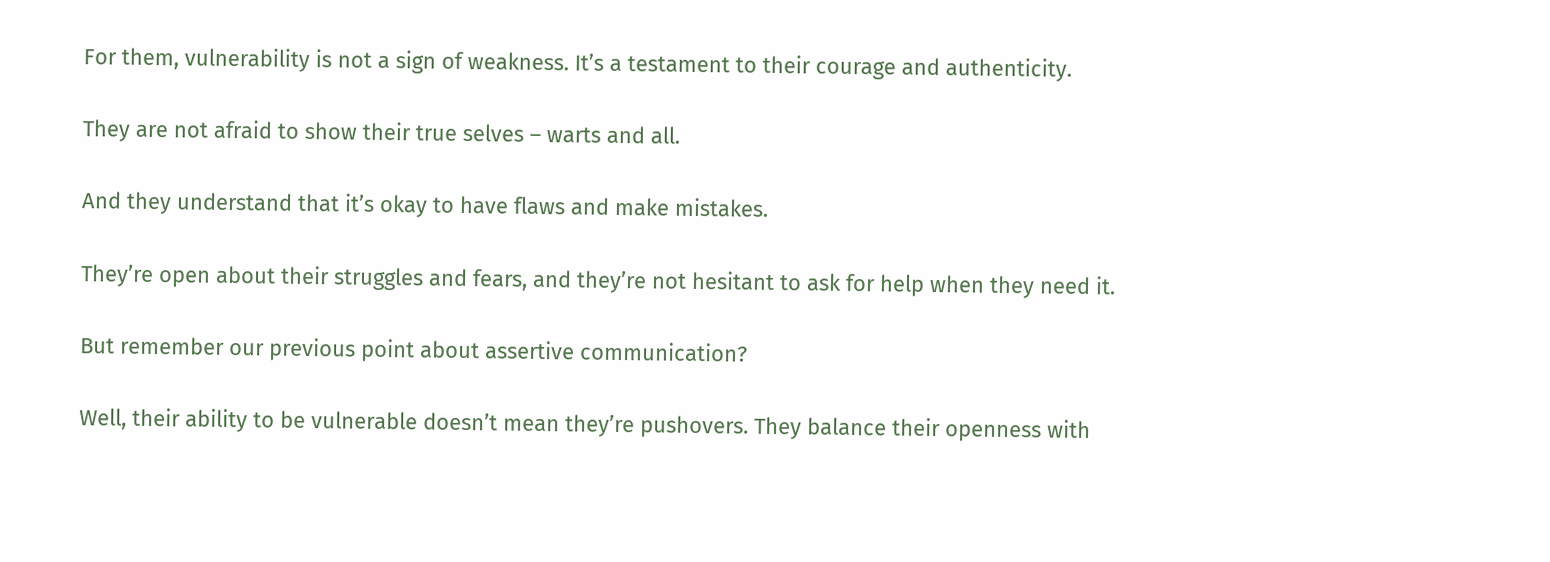For them, vulnerability is not a sign of weakness. It’s a testament to their courage and authenticity.

They are not afraid to show their true selves – warts and all.

And they understand that it’s okay to have flaws and make mistakes.

They’re open about their struggles and fears, and they’re not hesitant to ask for help when they need it.

But remember our previous point about assertive communication?

Well, their ability to be vulnerable doesn’t mean they’re pushovers. They balance their openness with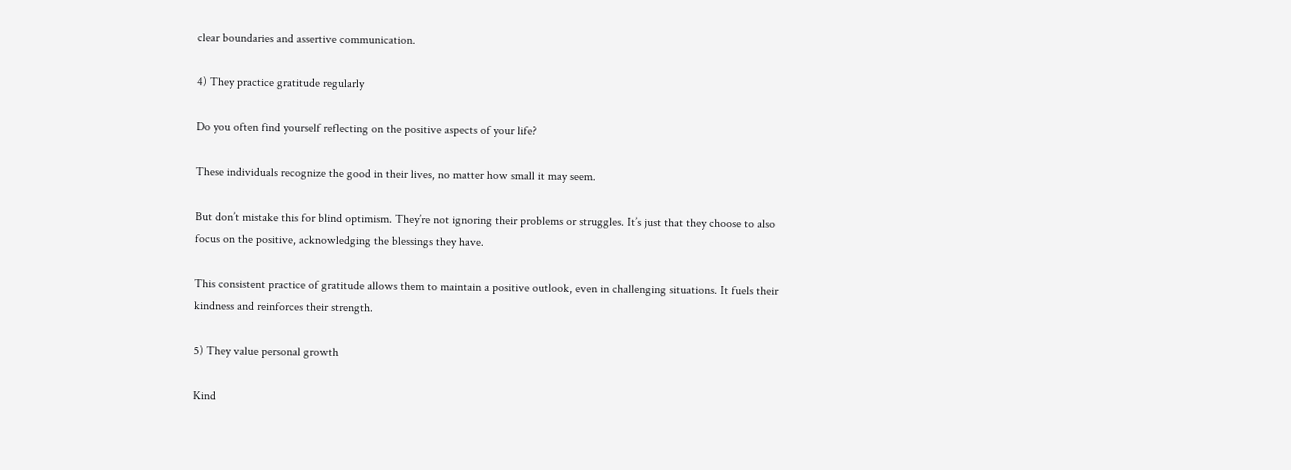clear boundaries and assertive communication.

4) They practice gratitude regularly

Do you often find yourself reflecting on the positive aspects of your life?

These individuals recognize the good in their lives, no matter how small it may seem.

But don’t mistake this for blind optimism. They’re not ignoring their problems or struggles. It’s just that they choose to also focus on the positive, acknowledging the blessings they have.

This consistent practice of gratitude allows them to maintain a positive outlook, even in challenging situations. It fuels their kindness and reinforces their strength.

5) They value personal growth

Kind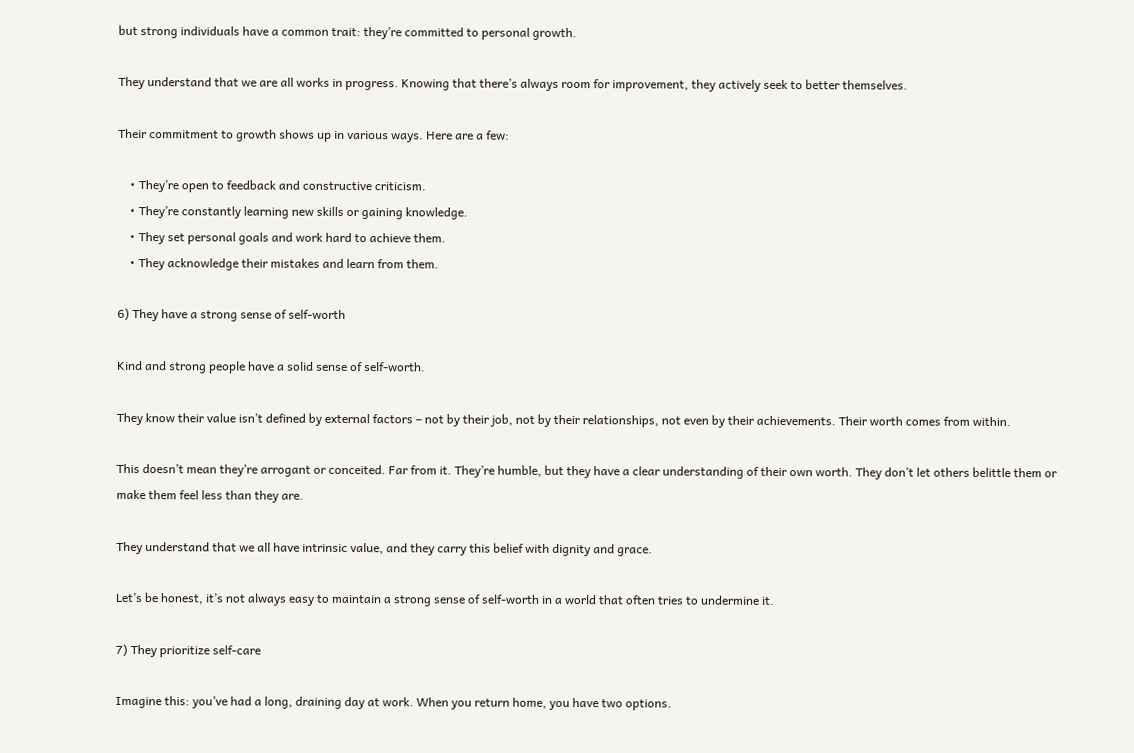but strong individuals have a common trait: they’re committed to personal growth.

They understand that we are all works in progress. Knowing that there’s always room for improvement, they actively seek to better themselves.

Their commitment to growth shows up in various ways. Here are a few:

    • They’re open to feedback and constructive criticism.
    • They’re constantly learning new skills or gaining knowledge.
    • They set personal goals and work hard to achieve them.
    • They acknowledge their mistakes and learn from them.

6) They have a strong sense of self-worth

Kind and strong people have a solid sense of self-worth.

They know their value isn’t defined by external factors – not by their job, not by their relationships, not even by their achievements. Their worth comes from within.

This doesn’t mean they’re arrogant or conceited. Far from it. They’re humble, but they have a clear understanding of their own worth. They don’t let others belittle them or make them feel less than they are.

They understand that we all have intrinsic value, and they carry this belief with dignity and grace.

Let’s be honest, it’s not always easy to maintain a strong sense of self-worth in a world that often tries to undermine it.

7) They prioritize self-care

Imagine this: you’ve had a long, draining day at work. When you return home, you have two options.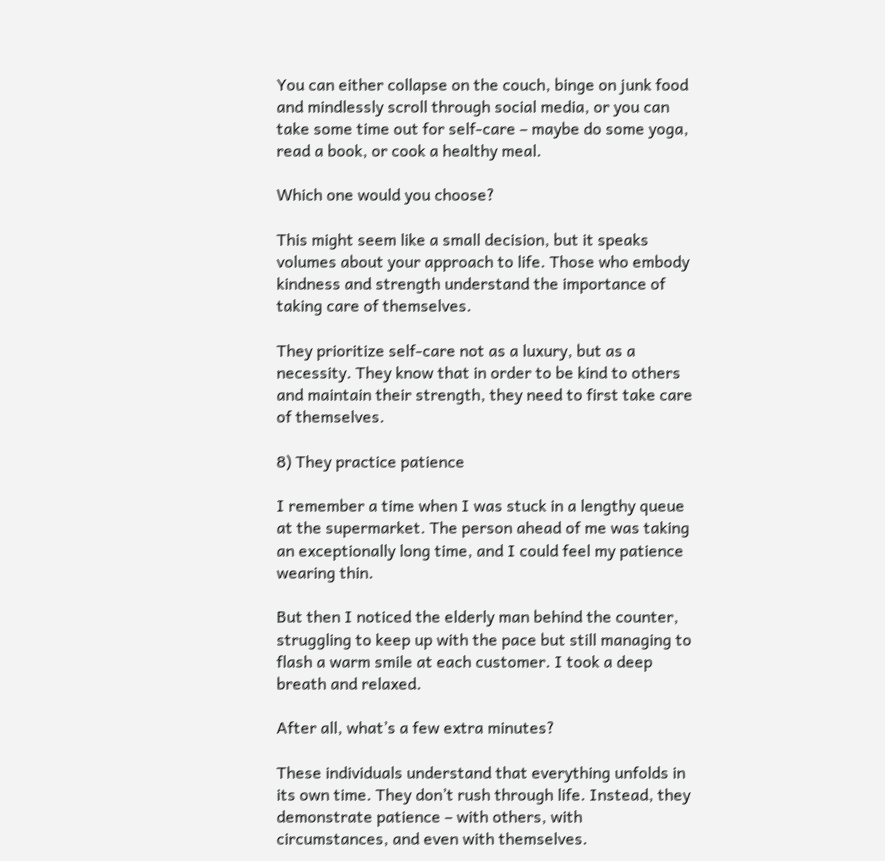You can either collapse on the couch, binge on junk food and mindlessly scroll through social media, or you can take some time out for self-care – maybe do some yoga, read a book, or cook a healthy meal.

Which one would you choose?

This might seem like a small decision, but it speaks volumes about your approach to life. Those who embody kindness and strength understand the importance of taking care of themselves.

They prioritize self-care not as a luxury, but as a necessity. They know that in order to be kind to others and maintain their strength, they need to first take care of themselves.

8) They practice patience

I remember a time when I was stuck in a lengthy queue at the supermarket. The person ahead of me was taking an exceptionally long time, and I could feel my patience wearing thin.

But then I noticed the elderly man behind the counter, struggling to keep up with the pace but still managing to flash a warm smile at each customer. I took a deep breath and relaxed.

After all, what’s a few extra minutes?

These individuals understand that everything unfolds in its own time. They don’t rush through life. Instead, they demonstrate patience – with others, with circumstances, and even with themselves.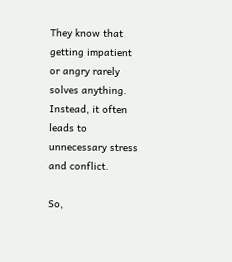They know that getting impatient or angry rarely solves anything. Instead, it often leads to unnecessary stress and conflict.

So,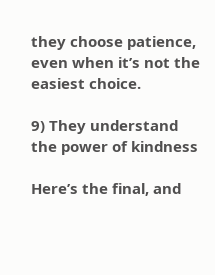they choose patience, even when it’s not the easiest choice.

9) They understand the power of kindness

Here’s the final, and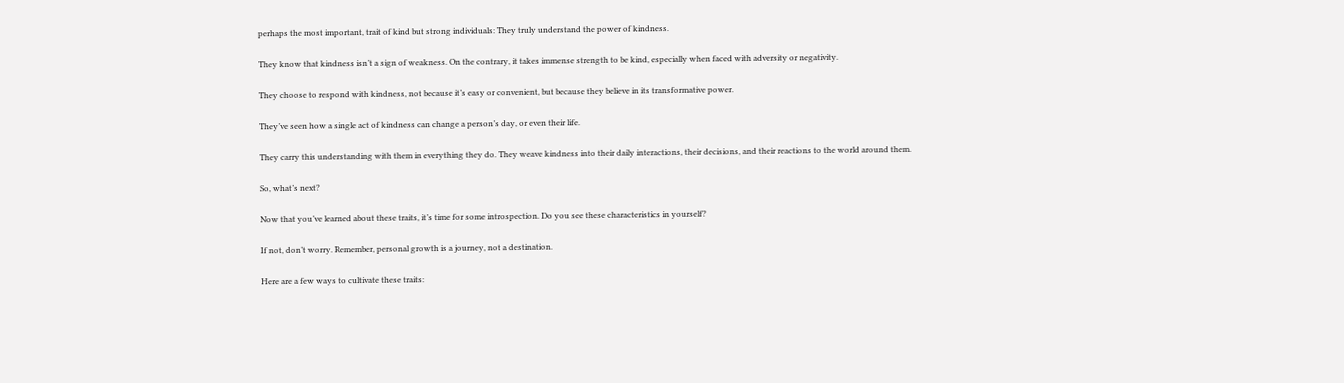perhaps the most important, trait of kind but strong individuals: They truly understand the power of kindness.

They know that kindness isn’t a sign of weakness. On the contrary, it takes immense strength to be kind, especially when faced with adversity or negativity.

They choose to respond with kindness, not because it’s easy or convenient, but because they believe in its transformative power.

They’ve seen how a single act of kindness can change a person’s day, or even their life.

They carry this understanding with them in everything they do. They weave kindness into their daily interactions, their decisions, and their reactions to the world around them.

So, what’s next?

Now that you’ve learned about these traits, it’s time for some introspection. Do you see these characteristics in yourself?

If not, don’t worry. Remember, personal growth is a journey, not a destination.

Here are a few ways to cultivate these traits: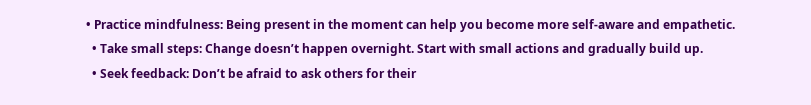• Practice mindfulness: Being present in the moment can help you become more self-aware and empathetic.
  • Take small steps: Change doesn’t happen overnight. Start with small actions and gradually build up.
  • Seek feedback: Don’t be afraid to ask others for their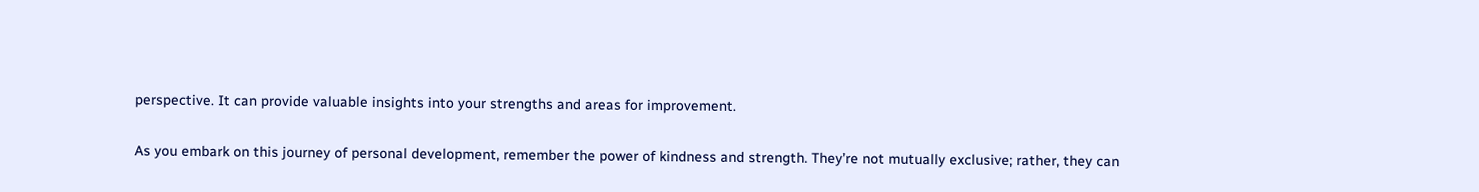perspective. It can provide valuable insights into your strengths and areas for improvement.

As you embark on this journey of personal development, remember the power of kindness and strength. They’re not mutually exclusive; rather, they can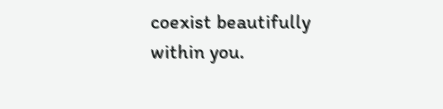coexist beautifully within you.